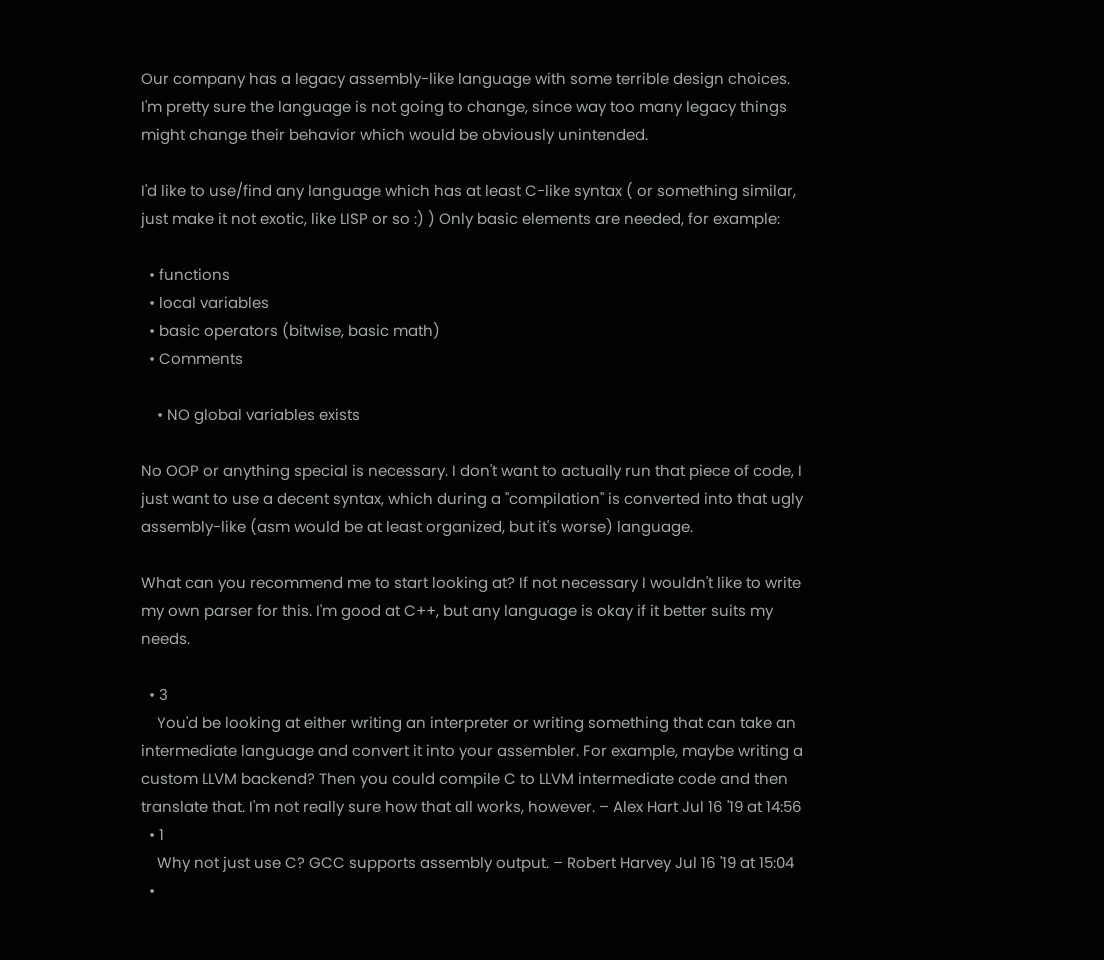Our company has a legacy assembly-like language with some terrible design choices. I'm pretty sure the language is not going to change, since way too many legacy things might change their behavior which would be obviously unintended.

I'd like to use/find any language which has at least C-like syntax ( or something similar, just make it not exotic, like LISP or so :) ) Only basic elements are needed, for example:

  • functions
  • local variables
  • basic operators (bitwise, basic math)
  • Comments

    • NO global variables exists

No OOP or anything special is necessary. I don't want to actually run that piece of code, I just want to use a decent syntax, which during a "compilation" is converted into that ugly assembly-like (asm would be at least organized, but it's worse) language.

What can you recommend me to start looking at? If not necessary I wouldn't like to write my own parser for this. I'm good at C++, but any language is okay if it better suits my needs.

  • 3
    You'd be looking at either writing an interpreter or writing something that can take an intermediate language and convert it into your assembler. For example, maybe writing a custom LLVM backend? Then you could compile C to LLVM intermediate code and then translate that. I'm not really sure how that all works, however. – Alex Hart Jul 16 '19 at 14:56
  • 1
    Why not just use C? GCC supports assembly output. – Robert Harvey Jul 16 '19 at 15:04
  •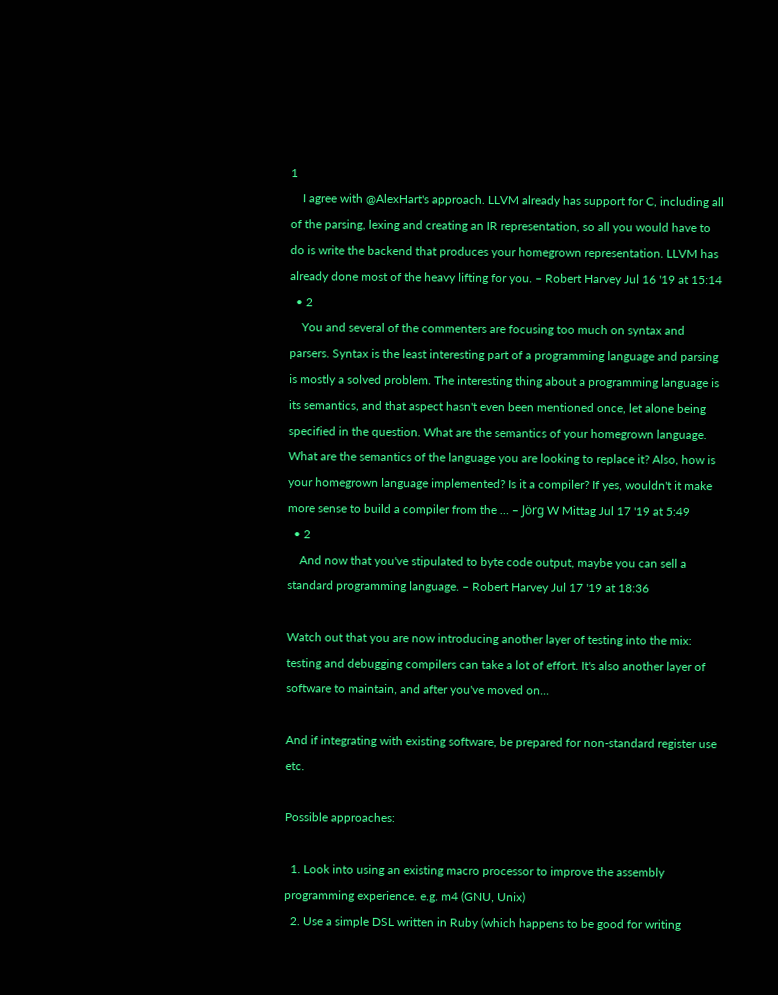1
    I agree with @AlexHart's approach. LLVM already has support for C, including all of the parsing, lexing and creating an IR representation, so all you would have to do is write the backend that produces your homegrown representation. LLVM has already done most of the heavy lifting for you. – Robert Harvey Jul 16 '19 at 15:14
  • 2
    You and several of the commenters are focusing too much on syntax and parsers. Syntax is the least interesting part of a programming language and parsing is mostly a solved problem. The interesting thing about a programming language is its semantics, and that aspect hasn't even been mentioned once, let alone being specified in the question. What are the semantics of your homegrown language. What are the semantics of the language you are looking to replace it? Also, how is your homegrown language implemented? Is it a compiler? If yes, wouldn't it make more sense to build a compiler from the … – Jörg W Mittag Jul 17 '19 at 5:49
  • 2
    And now that you've stipulated to byte code output, maybe you can sell a standard programming language. – Robert Harvey Jul 17 '19 at 18:36

Watch out that you are now introducing another layer of testing into the mix: testing and debugging compilers can take a lot of effort. It's also another layer of software to maintain, and after you've moved on...

And if integrating with existing software, be prepared for non-standard register use etc.

Possible approaches:

  1. Look into using an existing macro processor to improve the assembly programming experience. e.g. m4 (GNU, Unix)
  2. Use a simple DSL written in Ruby (which happens to be good for writing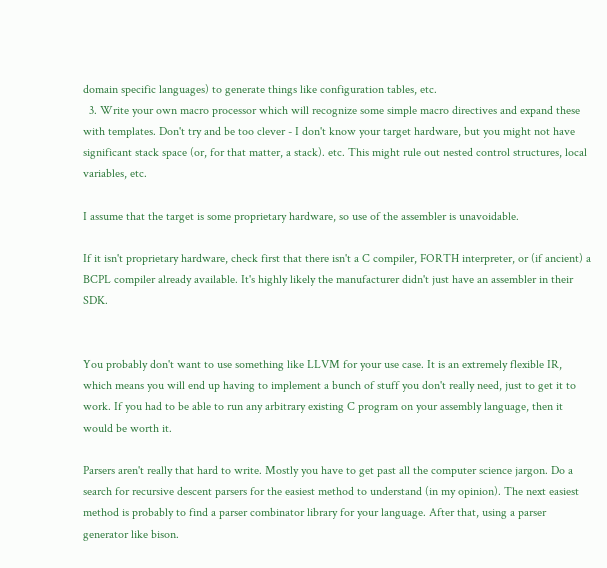domain specific languages) to generate things like configuration tables, etc.
  3. Write your own macro processor which will recognize some simple macro directives and expand these with templates. Don't try and be too clever - I don't know your target hardware, but you might not have significant stack space (or, for that matter, a stack). etc. This might rule out nested control structures, local variables, etc.

I assume that the target is some proprietary hardware, so use of the assembler is unavoidable.

If it isn't proprietary hardware, check first that there isn't a C compiler, FORTH interpreter, or (if ancient) a BCPL compiler already available. It's highly likely the manufacturer didn't just have an assembler in their SDK.


You probably don't want to use something like LLVM for your use case. It is an extremely flexible IR, which means you will end up having to implement a bunch of stuff you don't really need, just to get it to work. If you had to be able to run any arbitrary existing C program on your assembly language, then it would be worth it.

Parsers aren't really that hard to write. Mostly you have to get past all the computer science jargon. Do a search for recursive descent parsers for the easiest method to understand (in my opinion). The next easiest method is probably to find a parser combinator library for your language. After that, using a parser generator like bison.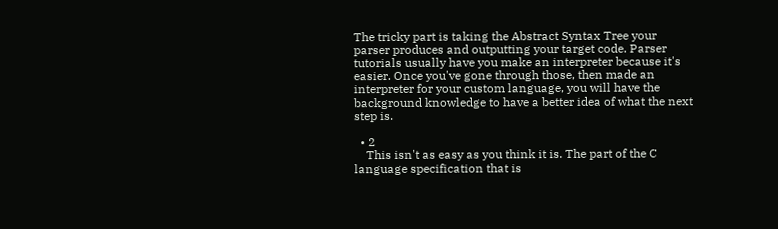The tricky part is taking the Abstract Syntax Tree your parser produces and outputting your target code. Parser tutorials usually have you make an interpreter because it's easier. Once you've gone through those, then made an interpreter for your custom language, you will have the background knowledge to have a better idea of what the next step is.

  • 2
    This isn't as easy as you think it is. The part of the C language specification that is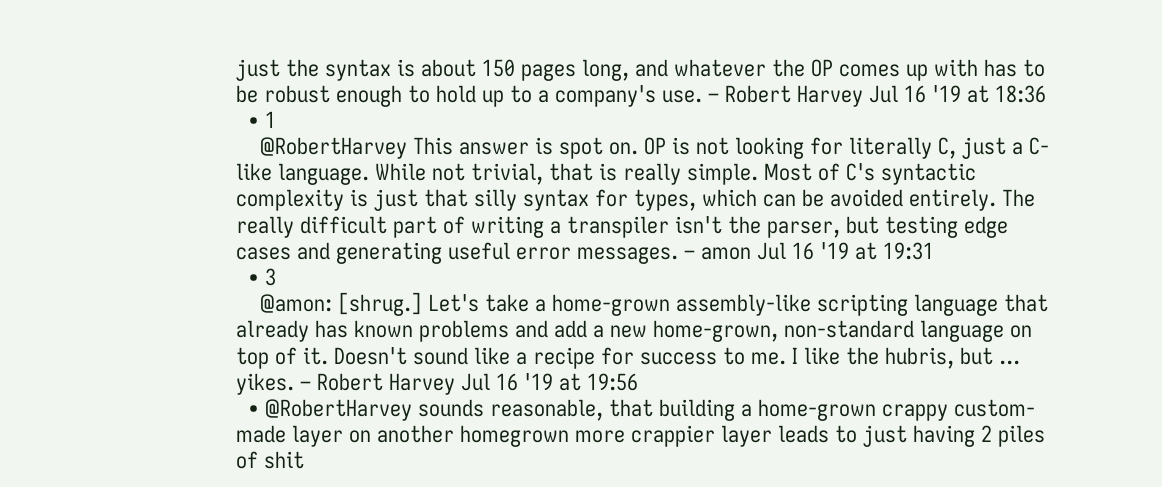just the syntax is about 150 pages long, and whatever the OP comes up with has to be robust enough to hold up to a company's use. – Robert Harvey Jul 16 '19 at 18:36
  • 1
    @RobertHarvey This answer is spot on. OP is not looking for literally C, just a C-like language. While not trivial, that is really simple. Most of C's syntactic complexity is just that silly syntax for types, which can be avoided entirely. The really difficult part of writing a transpiler isn't the parser, but testing edge cases and generating useful error messages. – amon Jul 16 '19 at 19:31
  • 3
    @amon: [shrug.] Let's take a home-grown assembly-like scripting language that already has known problems and add a new home-grown, non-standard language on top of it. Doesn't sound like a recipe for success to me. I like the hubris, but ... yikes. – Robert Harvey Jul 16 '19 at 19:56
  • @RobertHarvey sounds reasonable, that building a home-grown crappy custom-made layer on another homegrown more crappier layer leads to just having 2 piles of shit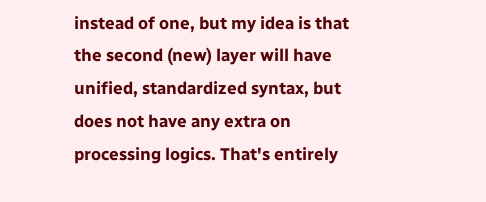instead of one, but my idea is that the second (new) layer will have unified, standardized syntax, but does not have any extra on processing logics. That's entirely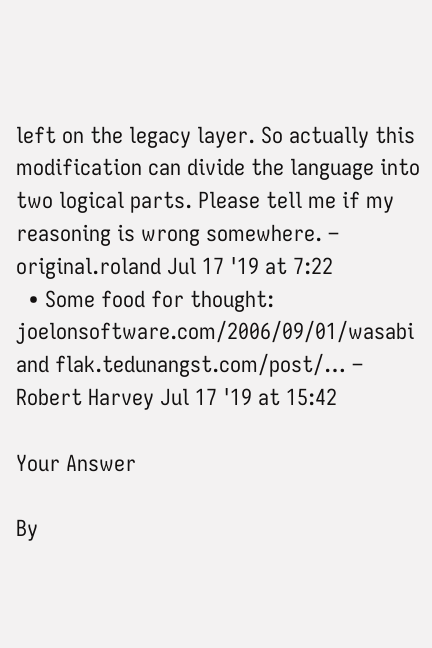left on the legacy layer. So actually this modification can divide the language into two logical parts. Please tell me if my reasoning is wrong somewhere. – original.roland Jul 17 '19 at 7:22
  • Some food for thought: joelonsoftware.com/2006/09/01/wasabi and flak.tedunangst.com/post/… – Robert Harvey Jul 17 '19 at 15:42

Your Answer

By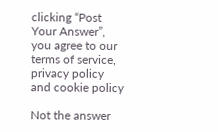clicking “Post Your Answer”, you agree to our terms of service, privacy policy and cookie policy

Not the answer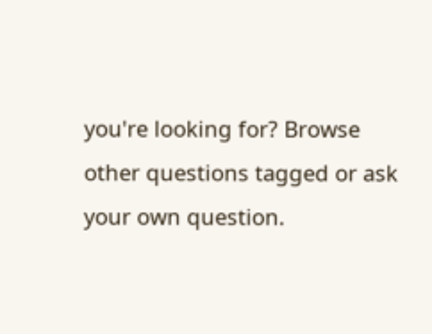you're looking for? Browse other questions tagged or ask your own question.